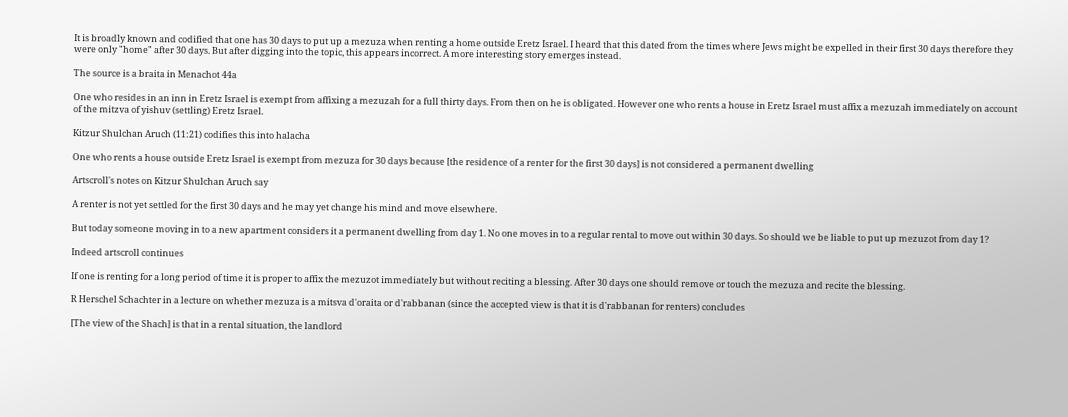It is broadly known and codified that one has 30 days to put up a mezuza when renting a home outside Eretz Israel. I heard that this dated from the times where Jews might be expelled in their first 30 days therefore they were only "home" after 30 days. But after digging into the topic, this appears incorrect. A more interesting story emerges instead.

The source is a braita in Menachot 44a

One who resides in an inn in Eretz Israel is exempt from affixing a mezuzah for a full thirty days. From then on he is obligated. However one who rents a house in Eretz Israel must affix a mezuzah immediately on account of the mitzva of yishuv (settling) Eretz Israel.

Kitzur Shulchan Aruch (11:21) codifies this into halacha

One who rents a house outside Eretz Israel is exempt from mezuza for 30 days because [the residence of a renter for the first 30 days] is not considered a permanent dwelling

Artscroll's notes on Kitzur Shulchan Aruch say

A renter is not yet settled for the first 30 days and he may yet change his mind and move elsewhere.

But today someone moving in to a new apartment considers it a permanent dwelling from day 1. No one moves in to a regular rental to move out within 30 days. So should we be liable to put up mezuzot from day 1?

Indeed artscroll continues

If one is renting for a long period of time it is proper to affix the mezuzot immediately but without reciting a blessing. After 30 days one should remove or touch the mezuza and recite the blessing.

R Herschel Schachter in a lecture on whether mezuza is a mitsva d'oraita or d'rabbanan (since the accepted view is that it is d'rabbanan for renters) concludes

[The view of the Shach] is that in a rental situation, the landlord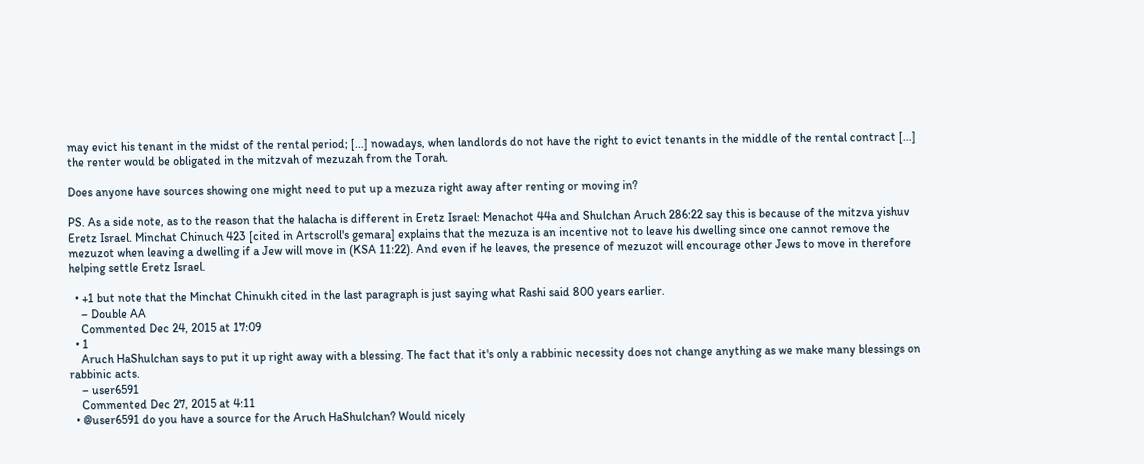may evict his tenant in the midst of the rental period; [...] nowadays, when landlords do not have the right to evict tenants in the middle of the rental contract [...] the renter would be obligated in the mitzvah of mezuzah from the Torah.

Does anyone have sources showing one might need to put up a mezuza right away after renting or moving in?

PS. As a side note, as to the reason that the halacha is different in Eretz Israel: Menachot 44a and Shulchan Aruch 286:22 say this is because of the mitzva yishuv Eretz Israel. Minchat Chinuch 423 [cited in Artscroll's gemara] explains that the mezuza is an incentive not to leave his dwelling since one cannot remove the mezuzot when leaving a dwelling if a Jew will move in (KSA 11:22). And even if he leaves, the presence of mezuzot will encourage other Jews to move in therefore helping settle Eretz Israel.

  • +1 but note that the Minchat Chinukh cited in the last paragraph is just saying what Rashi said 800 years earlier.
    – Double AA
    Commented Dec 24, 2015 at 17:09
  • 1
    Aruch HaShulchan says to put it up right away with a blessing. The fact that it's only a rabbinic necessity does not change anything as we make many blessings on rabbinic acts.
    – user6591
    Commented Dec 27, 2015 at 4:11
  • @user6591 do you have a source for the Aruch HaShulchan? Would nicely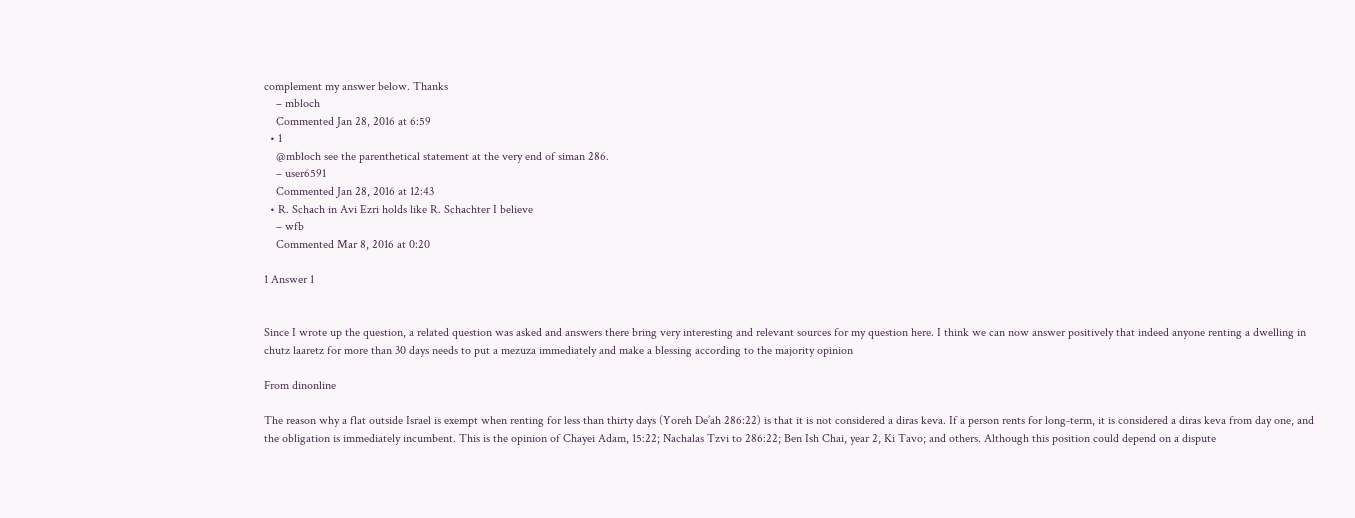complement my answer below. Thanks
    – mbloch
    Commented Jan 28, 2016 at 6:59
  • 1
    @mbloch see the parenthetical statement at the very end of siman 286.
    – user6591
    Commented Jan 28, 2016 at 12:43
  • R. Schach in Avi Ezri holds like R. Schachter I believe
    – wfb
    Commented Mar 8, 2016 at 0:20

1 Answer 1


Since I wrote up the question, a related question was asked and answers there bring very interesting and relevant sources for my question here. I think we can now answer positively that indeed anyone renting a dwelling in chutz laaretz for more than 30 days needs to put a mezuza immediately and make a blessing according to the majority opinion

From dinonline

The reason why a flat outside Israel is exempt when renting for less than thirty days (Yoreh De’ah 286:22) is that it is not considered a diras keva. If a person rents for long-term, it is considered a diras keva from day one, and the obligation is immediately incumbent. This is the opinion of Chayei Adam, 15:22; Nachalas Tzvi to 286:22; Ben Ish Chai, year 2, Ki Tavo; and others. Although this position could depend on a dispute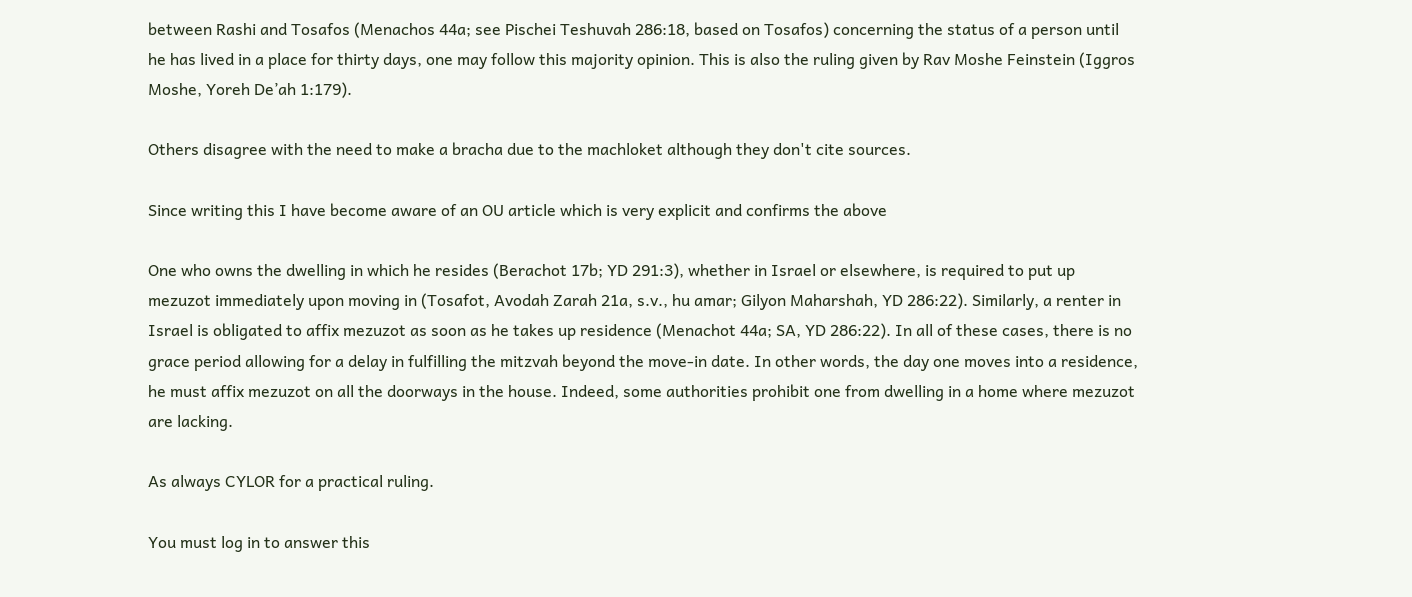between Rashi and Tosafos (Menachos 44a; see Pischei Teshuvah 286:18, based on Tosafos) concerning the status of a person until he has lived in a place for thirty days, one may follow this majority opinion. This is also the ruling given by Rav Moshe Feinstein (Iggros Moshe, Yoreh De’ah 1:179).

Others disagree with the need to make a bracha due to the machloket although they don't cite sources.

Since writing this I have become aware of an OU article which is very explicit and confirms the above

One who owns the dwelling in which he resides (Berachot 17b; YD 291:3), whether in Israel or elsewhere, is required to put up mezuzot immediately upon moving in (Tosafot, Avodah Zarah 21a, s.v., hu amar; Gilyon Maharshah, YD 286:22). Similarly, a renter in Israel is obligated to affix mezuzot as soon as he takes up residence (Menachot 44a; SA, YD 286:22). In all of these cases, there is no grace period allowing for a delay in fulfilling the mitzvah beyond the move-in date. In other words, the day one moves into a residence, he must affix mezuzot on all the doorways in the house. Indeed, some authorities prohibit one from dwelling in a home where mezuzot are lacking.

As always CYLOR for a practical ruling.

You must log in to answer this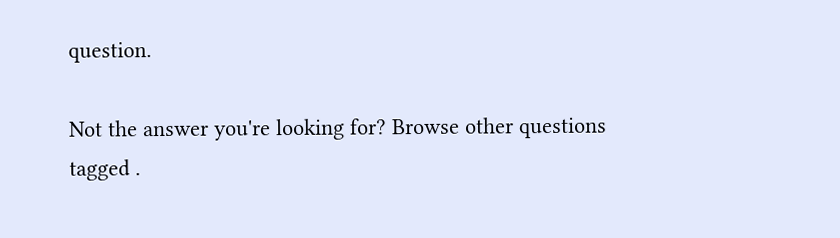question.

Not the answer you're looking for? Browse other questions tagged .